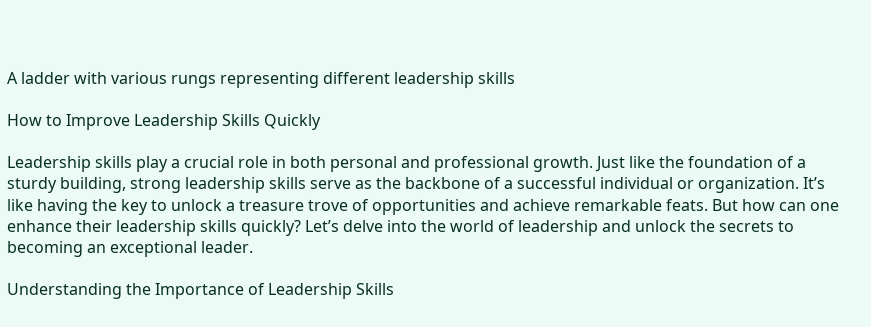A ladder with various rungs representing different leadership skills

How to Improve Leadership Skills Quickly

Leadership skills play a crucial role in both personal and professional growth. Just like the foundation of a sturdy building, strong leadership skills serve as the backbone of a successful individual or organization. It’s like having the key to unlock a treasure trove of opportunities and achieve remarkable feats. But how can one enhance their leadership skills quickly? Let’s delve into the world of leadership and unlock the secrets to becoming an exceptional leader.

Understanding the Importance of Leadership Skills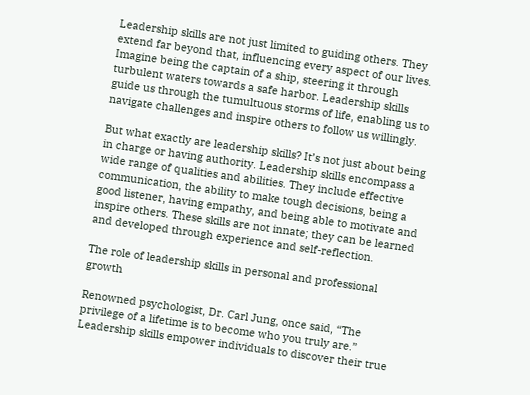Leadership skills are not just limited to guiding others. They extend far beyond that, influencing every aspect of our lives. Imagine being the captain of a ship, steering it through turbulent waters towards a safe harbor. Leadership skills guide us through the tumultuous storms of life, enabling us to navigate challenges and inspire others to follow us willingly.

But what exactly are leadership skills? It’s not just about being in charge or having authority. Leadership skills encompass a wide range of qualities and abilities. They include effective communication, the ability to make tough decisions, being a good listener, having empathy, and being able to motivate and inspire others. These skills are not innate; they can be learned and developed through experience and self-reflection.

The role of leadership skills in personal and professional growth

Renowned psychologist, Dr. Carl Jung, once said, “The privilege of a lifetime is to become who you truly are.” Leadership skills empower individuals to discover their true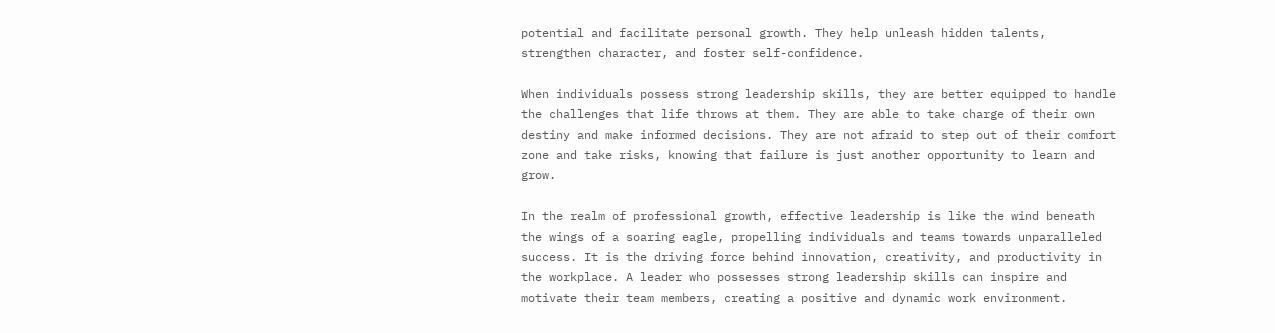potential and facilitate personal growth. They help unleash hidden talents, strengthen character, and foster self-confidence.

When individuals possess strong leadership skills, they are better equipped to handle the challenges that life throws at them. They are able to take charge of their own destiny and make informed decisions. They are not afraid to step out of their comfort zone and take risks, knowing that failure is just another opportunity to learn and grow.

In the realm of professional growth, effective leadership is like the wind beneath the wings of a soaring eagle, propelling individuals and teams towards unparalleled success. It is the driving force behind innovation, creativity, and productivity in the workplace. A leader who possesses strong leadership skills can inspire and motivate their team members, creating a positive and dynamic work environment.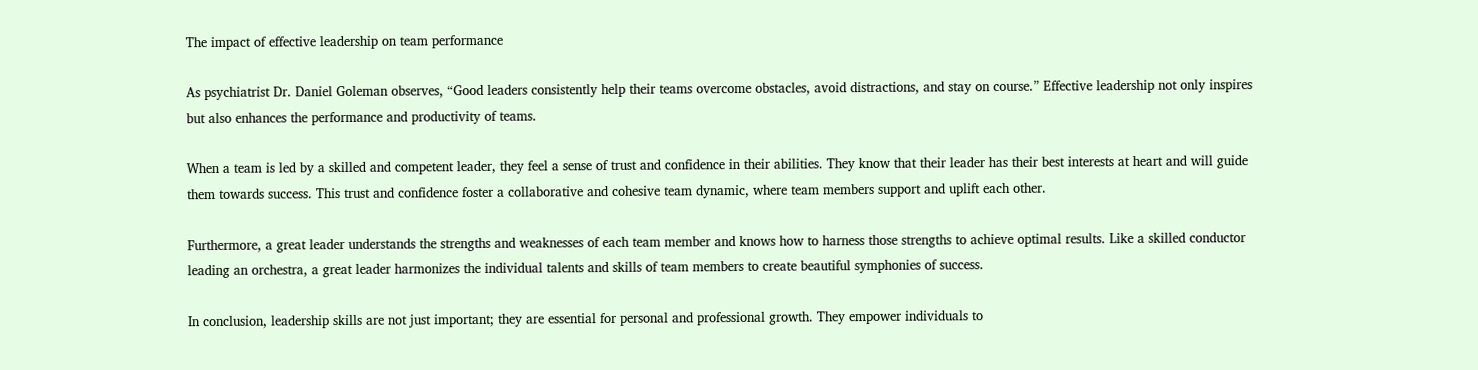The impact of effective leadership on team performance

As psychiatrist Dr. Daniel Goleman observes, “Good leaders consistently help their teams overcome obstacles, avoid distractions, and stay on course.” Effective leadership not only inspires but also enhances the performance and productivity of teams.

When a team is led by a skilled and competent leader, they feel a sense of trust and confidence in their abilities. They know that their leader has their best interests at heart and will guide them towards success. This trust and confidence foster a collaborative and cohesive team dynamic, where team members support and uplift each other.

Furthermore, a great leader understands the strengths and weaknesses of each team member and knows how to harness those strengths to achieve optimal results. Like a skilled conductor leading an orchestra, a great leader harmonizes the individual talents and skills of team members to create beautiful symphonies of success.

In conclusion, leadership skills are not just important; they are essential for personal and professional growth. They empower individuals to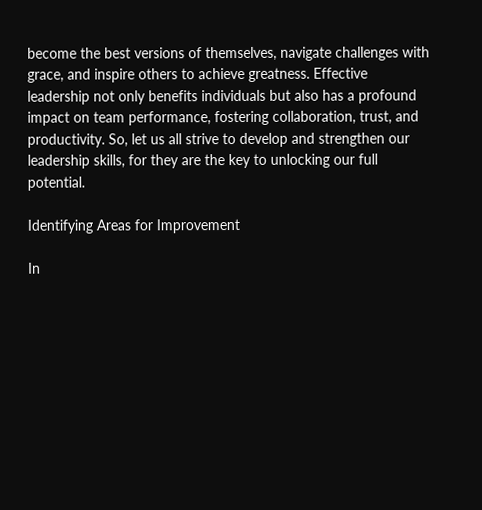become the best versions of themselves, navigate challenges with grace, and inspire others to achieve greatness. Effective leadership not only benefits individuals but also has a profound impact on team performance, fostering collaboration, trust, and productivity. So, let us all strive to develop and strengthen our leadership skills, for they are the key to unlocking our full potential.

Identifying Areas for Improvement

In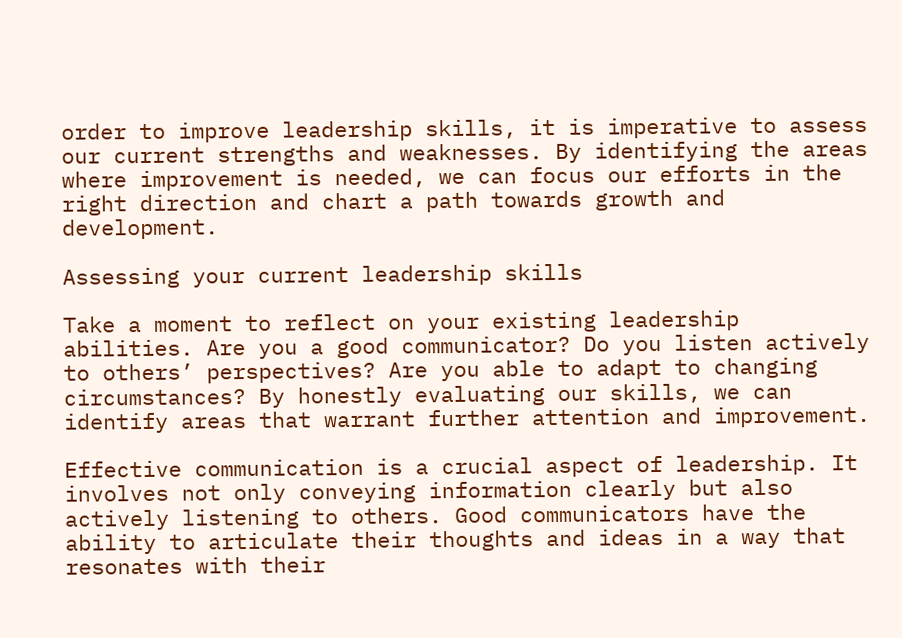order to improve leadership skills, it is imperative to assess our current strengths and weaknesses. By identifying the areas where improvement is needed, we can focus our efforts in the right direction and chart a path towards growth and development.

Assessing your current leadership skills

Take a moment to reflect on your existing leadership abilities. Are you a good communicator? Do you listen actively to others’ perspectives? Are you able to adapt to changing circumstances? By honestly evaluating our skills, we can identify areas that warrant further attention and improvement.

Effective communication is a crucial aspect of leadership. It involves not only conveying information clearly but also actively listening to others. Good communicators have the ability to articulate their thoughts and ideas in a way that resonates with their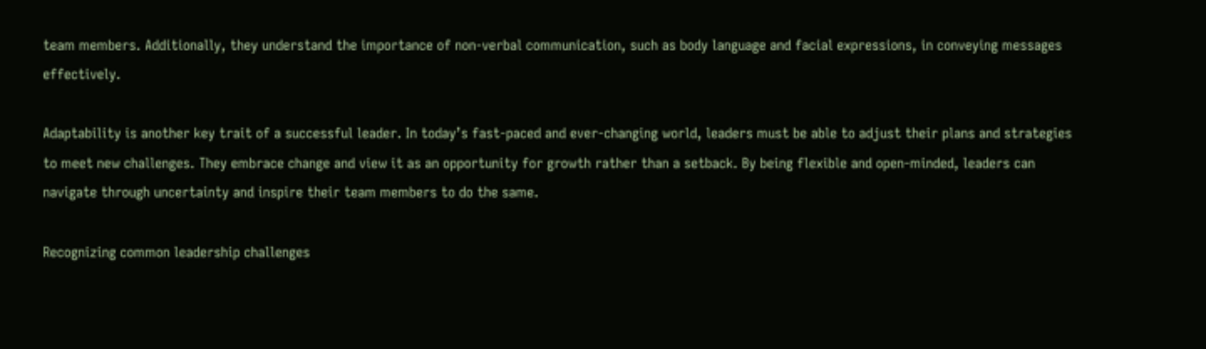team members. Additionally, they understand the importance of non-verbal communication, such as body language and facial expressions, in conveying messages effectively.

Adaptability is another key trait of a successful leader. In today’s fast-paced and ever-changing world, leaders must be able to adjust their plans and strategies to meet new challenges. They embrace change and view it as an opportunity for growth rather than a setback. By being flexible and open-minded, leaders can navigate through uncertainty and inspire their team members to do the same.

Recognizing common leadership challenges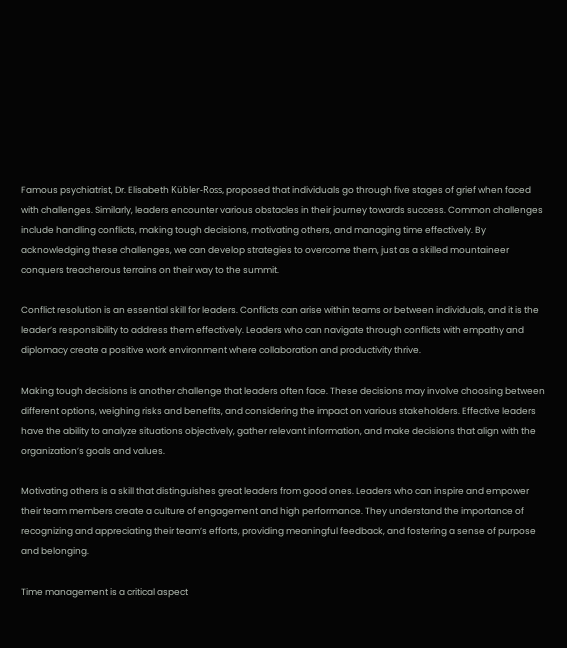Famous psychiatrist, Dr. Elisabeth Kübler-Ross, proposed that individuals go through five stages of grief when faced with challenges. Similarly, leaders encounter various obstacles in their journey towards success. Common challenges include handling conflicts, making tough decisions, motivating others, and managing time effectively. By acknowledging these challenges, we can develop strategies to overcome them, just as a skilled mountaineer conquers treacherous terrains on their way to the summit.

Conflict resolution is an essential skill for leaders. Conflicts can arise within teams or between individuals, and it is the leader’s responsibility to address them effectively. Leaders who can navigate through conflicts with empathy and diplomacy create a positive work environment where collaboration and productivity thrive.

Making tough decisions is another challenge that leaders often face. These decisions may involve choosing between different options, weighing risks and benefits, and considering the impact on various stakeholders. Effective leaders have the ability to analyze situations objectively, gather relevant information, and make decisions that align with the organization’s goals and values.

Motivating others is a skill that distinguishes great leaders from good ones. Leaders who can inspire and empower their team members create a culture of engagement and high performance. They understand the importance of recognizing and appreciating their team’s efforts, providing meaningful feedback, and fostering a sense of purpose and belonging.

Time management is a critical aspect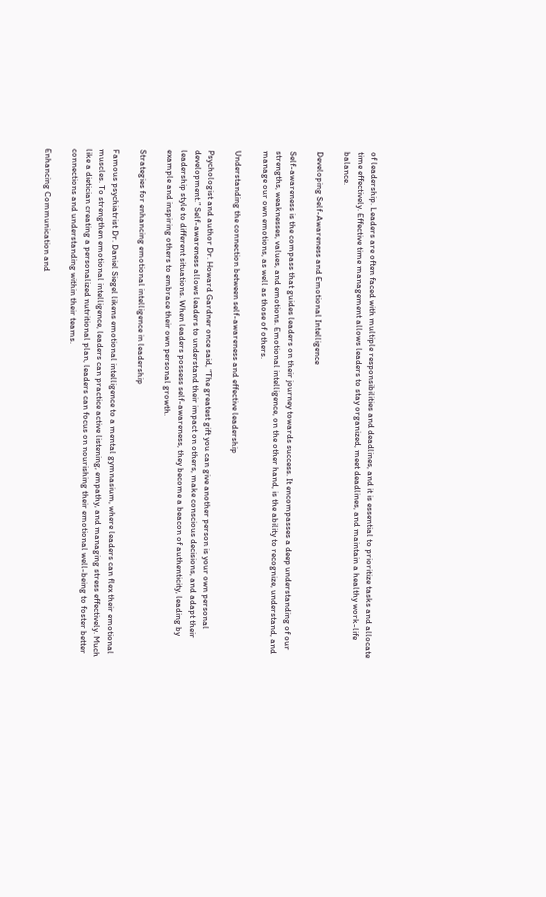of leadership. Leaders are often faced with multiple responsibilities and deadlines, and it is essential to prioritize tasks and allocate time effectively. Effective time management allows leaders to stay organized, meet deadlines, and maintain a healthy work-life balance.

Developing Self-Awareness and Emotional Intelligence

Self-awareness is the compass that guides leaders on their journey towards success. It encompasses a deep understanding of our strengths, weaknesses, values, and emotions. Emotional intelligence, on the other hand, is the ability to recognize, understand, and manage our own emotions, as well as those of others.

Understanding the connection between self-awareness and effective leadership

Psychologist and author Dr. Howard Gardner once said, “The greatest gift you can give another person is your own personal development.” Self-awareness allows leaders to understand their impact on others, make conscious decisions, and adapt their leadership style to different situations. When leaders possess self-awareness, they become a beacon of authenticity, leading by example and inspiring others to embrace their own personal growth.

Strategies for enhancing emotional intelligence in leadership

Famous psychiatrist Dr. Daniel Siegel likens emotional intelligence to a mental gymnasium, where leaders can flex their emotional muscles. To strengthen emotional intelligence, leaders can practice active listening, empathy, and managing stress effectively. Much like a dietician creating a personalized nutritional plan, leaders can focus on nourishing their emotional well-being to foster better connections and understanding within their teams.

Enhancing Communication and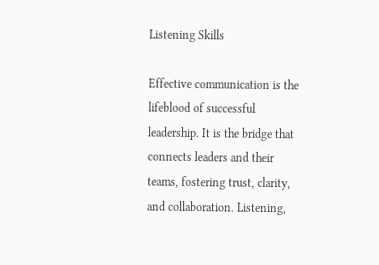Listening Skills

Effective communication is the lifeblood of successful leadership. It is the bridge that connects leaders and their teams, fostering trust, clarity, and collaboration. Listening,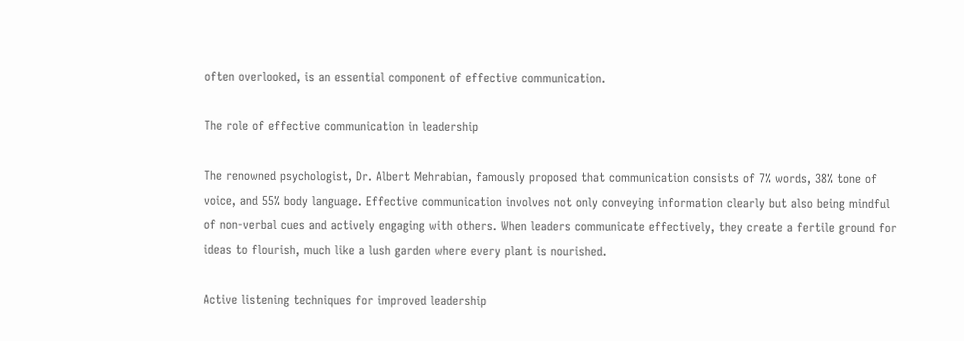often overlooked, is an essential component of effective communication.

The role of effective communication in leadership

The renowned psychologist, Dr. Albert Mehrabian, famously proposed that communication consists of 7% words, 38% tone of voice, and 55% body language. Effective communication involves not only conveying information clearly but also being mindful of non-verbal cues and actively engaging with others. When leaders communicate effectively, they create a fertile ground for ideas to flourish, much like a lush garden where every plant is nourished.

Active listening techniques for improved leadership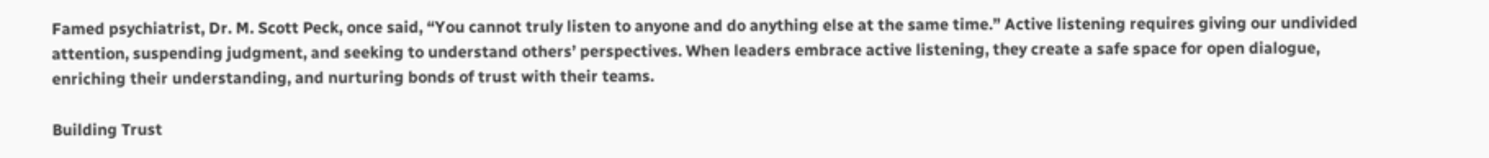Famed psychiatrist, Dr. M. Scott Peck, once said, “You cannot truly listen to anyone and do anything else at the same time.” Active listening requires giving our undivided attention, suspending judgment, and seeking to understand others’ perspectives. When leaders embrace active listening, they create a safe space for open dialogue, enriching their understanding, and nurturing bonds of trust with their teams.

Building Trust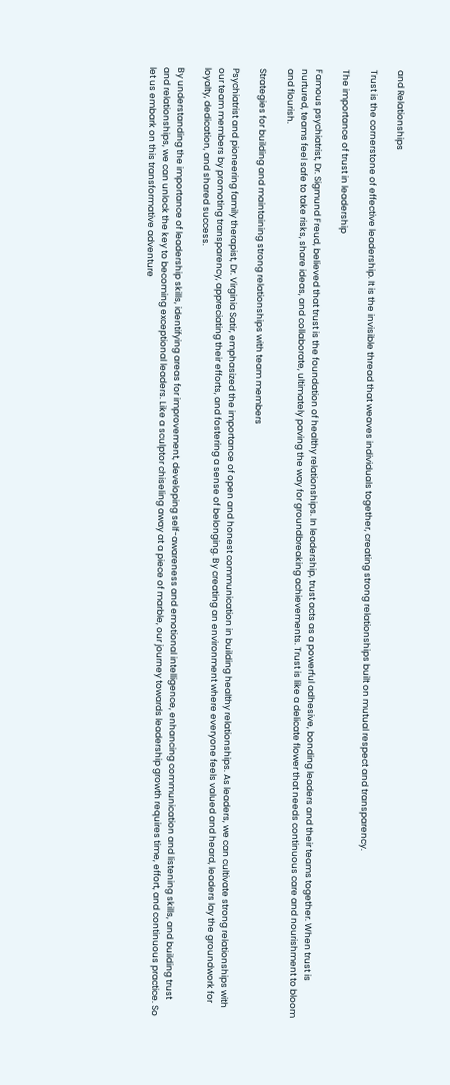and Relationships

Trust is the cornerstone of effective leadership. It is the invisible thread that weaves individuals together, creating strong relationships built on mutual respect and transparency.

The importance of trust in leadership

Famous psychiatrist, Dr. Sigmund Freud, believed that trust is the foundation of healthy relationships. In leadership, trust acts as a powerful adhesive, bonding leaders and their teams together. When trust is nurtured, teams feel safe to take risks, share ideas, and collaborate, ultimately paving the way for groundbreaking achievements. Trust is like a delicate flower that needs continuous care and nourishment to bloom and flourish.

Strategies for building and maintaining strong relationships with team members

Psychiatrist and pioneering family therapist, Dr. Virginia Satir, emphasized the importance of open and honest communication in building healthy relationships. As leaders, we can cultivate strong relationships with our team members by promoting transparency, appreciating their efforts, and fostering a sense of belonging. By creating an environment where everyone feels valued and heard, leaders lay the groundwork for loyalty, dedication, and shared success.

By understanding the importance of leadership skills, identifying areas for improvement, developing self-awareness and emotional intelligence, enhancing communication and listening skills, and building trust and relationships, we can unlock the key to becoming exceptional leaders. Like a sculptor chiseling away at a piece of marble, our journey towards leadership growth requires time, effort, and continuous practice. So let us embark on this transformative adventure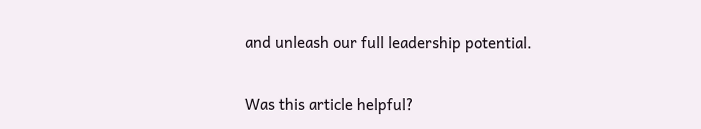and unleash our full leadership potential.

Was this article helpful?